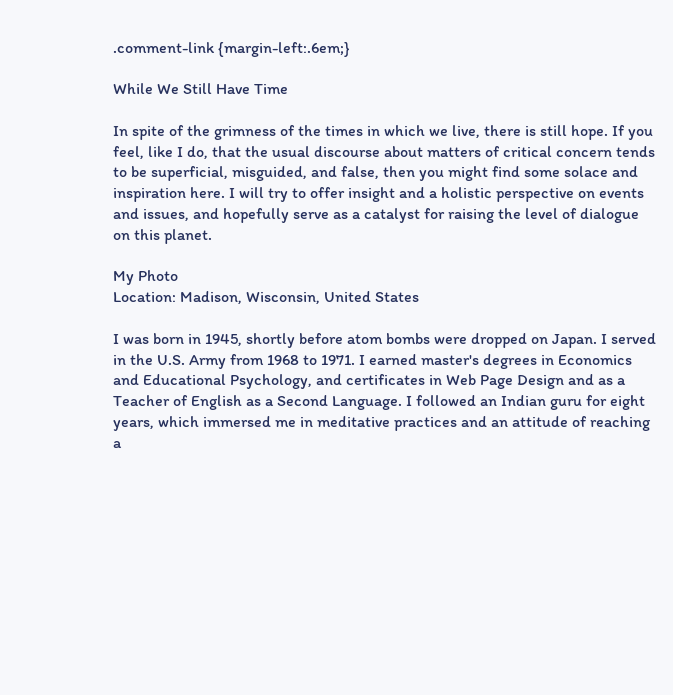.comment-link {margin-left:.6em;}

While We Still Have Time

In spite of the grimness of the times in which we live, there is still hope. If you feel, like I do, that the usual discourse about matters of critical concern tends to be superficial, misguided, and false, then you might find some solace and inspiration here. I will try to offer insight and a holistic perspective on events and issues, and hopefully serve as a catalyst for raising the level of dialogue on this planet.

My Photo
Location: Madison, Wisconsin, United States

I was born in 1945, shortly before atom bombs were dropped on Japan. I served in the U.S. Army from 1968 to 1971. I earned master's degrees in Economics and Educational Psychology, and certificates in Web Page Design and as a Teacher of English as a Second Language. I followed an Indian guru for eight years, which immersed me in meditative practices and an attitude of reaching a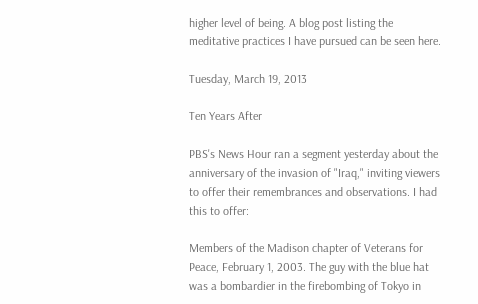higher level of being. A blog post listing the meditative practices I have pursued can be seen here.

Tuesday, March 19, 2013

Ten Years After

PBS's News Hour ran a segment yesterday about the anniversary of the invasion of "Iraq," inviting viewers to offer their remembrances and observations. I had this to offer:

Members of the Madison chapter of Veterans for Peace, February 1, 2003. The guy with the blue hat was a bombardier in the firebombing of Tokyo in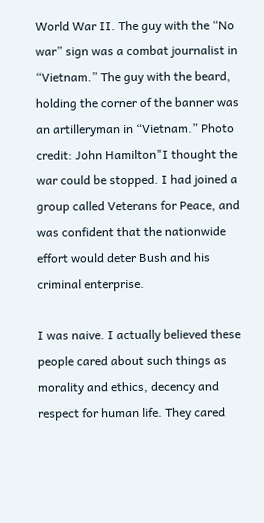World War II. The guy with the “No war” sign was a combat journalist in “Vietnam.” The guy with the beard, holding the corner of the banner was an artilleryman in “Vietnam.” Photo credit: John Hamilton"I thought the war could be stopped. I had joined a group called Veterans for Peace, and was confident that the nationwide effort would deter Bush and his criminal enterprise.

I was naive. I actually believed these people cared about such things as morality and ethics, decency and respect for human life. They cared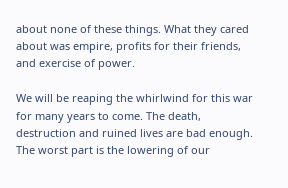about none of these things. What they cared about was empire, profits for their friends, and exercise of power.

We will be reaping the whirlwind for this war for many years to come. The death, destruction and ruined lives are bad enough. The worst part is the lowering of our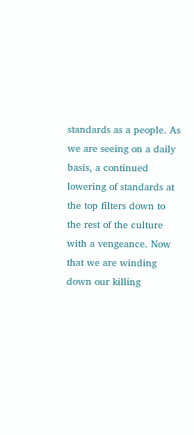standards as a people. As we are seeing on a daily basis, a continued lowering of standards at the top filters down to the rest of the culture with a vengeance. Now that we are winding down our killing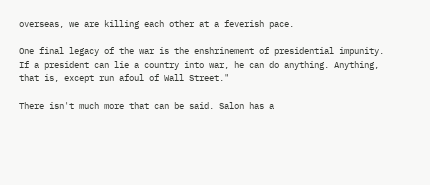overseas, we are killing each other at a feverish pace.

One final legacy of the war is the enshrinement of presidential impunity. If a president can lie a country into war, he can do anything. Anything, that is, except run afoul of Wall Street."

There isn't much more that can be said. Salon has a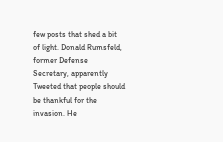few posts that shed a bit of light. Donald Rumsfeld, former Defense Secretary, apparently Tweeted that people should be thankful for the invasion. He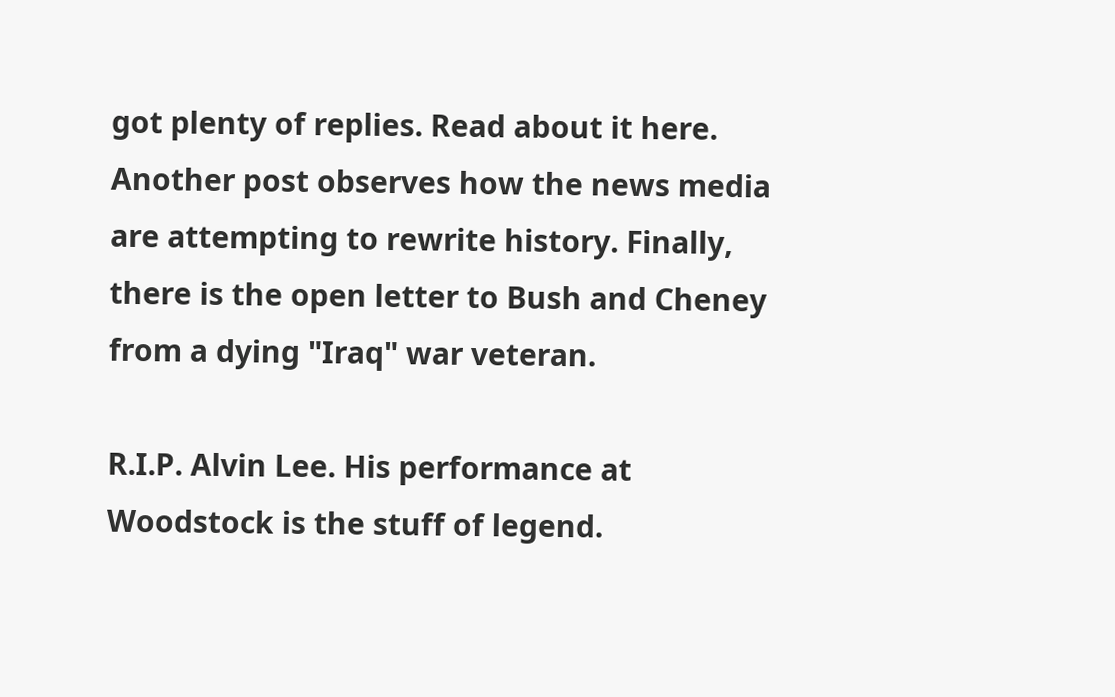got plenty of replies. Read about it here. Another post observes how the news media are attempting to rewrite history. Finally, there is the open letter to Bush and Cheney from a dying "Iraq" war veteran.

R.I.P. Alvin Lee. His performance at Woodstock is the stuff of legend.